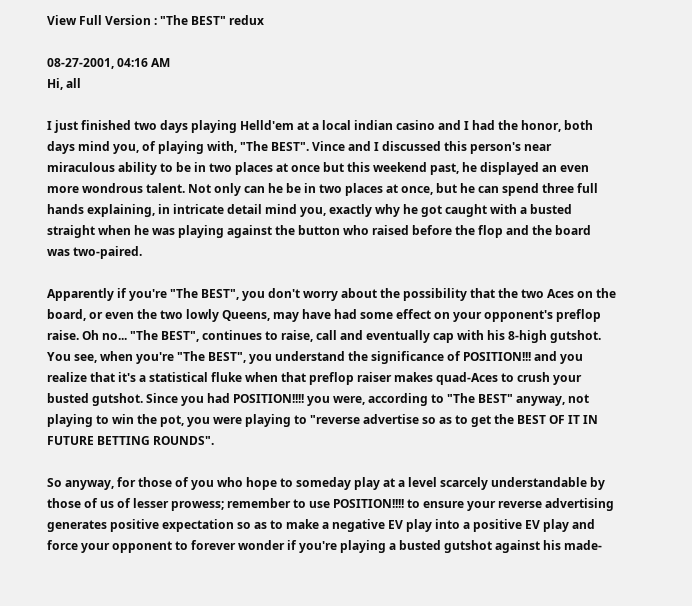View Full Version : "The BEST" redux

08-27-2001, 04:16 AM
Hi, all

I just finished two days playing Helld'em at a local indian casino and I had the honor, both days mind you, of playing with, "The BEST". Vince and I discussed this person's near miraculous ability to be in two places at once but this weekend past, he displayed an even more wondrous talent. Not only can he be in two places at once, but he can spend three full hands explaining, in intricate detail mind you, exactly why he got caught with a busted straight when he was playing against the button who raised before the flop and the board was two-paired.

Apparently if you're "The BEST", you don't worry about the possibility that the two Aces on the board, or even the two lowly Queens, may have had some effect on your opponent's preflop raise. Oh no... "The BEST", continues to raise, call and eventually cap with his 8-high gutshot. You see, when you're "The BEST", you understand the significance of POSITION!!! and you realize that it's a statistical fluke when that preflop raiser makes quad-Aces to crush your busted gutshot. Since you had POSITION!!!! you were, according to "The BEST" anyway, not playing to win the pot, you were playing to "reverse advertise so as to get the BEST OF IT IN FUTURE BETTING ROUNDS".

So anyway, for those of you who hope to someday play at a level scarcely understandable by those of us of lesser prowess; remember to use POSITION!!!! to ensure your reverse advertising generates positive expectation so as to make a negative EV play into a positive EV play and force your opponent to forever wonder if you're playing a busted gutshot against his made-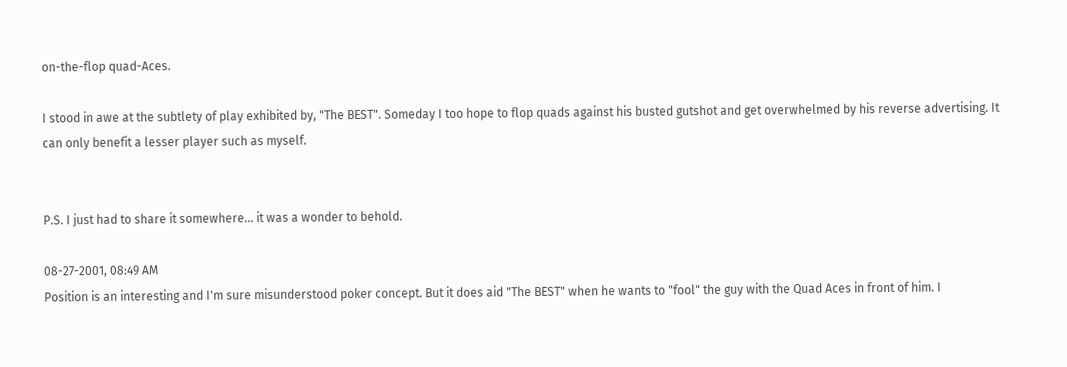on-the-flop quad-Aces.

I stood in awe at the subtlety of play exhibited by, "The BEST". Someday I too hope to flop quads against his busted gutshot and get overwhelmed by his reverse advertising. It can only benefit a lesser player such as myself.


P.S. I just had to share it somewhere... it was a wonder to behold.

08-27-2001, 08:49 AM
Position is an interesting and I'm sure misunderstood poker concept. But it does aid "The BEST" when he wants to "fool" the guy with the Quad Aces in front of him. I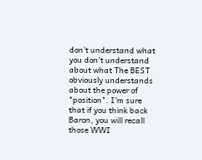don't understand what you don't understand about what The BEST obviously understands about the power of "position". I'm sure that if you think back Baron, you will recall those WWI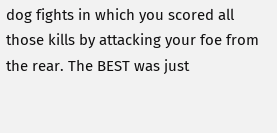dog fights in which you scored all those kills by attacking your foe from the rear. The BEST was just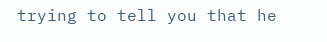trying to tell you that he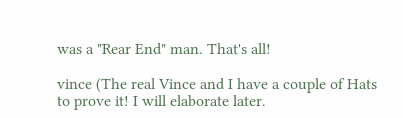was a "Rear End" man. That's all!

vince (The real Vince and I have a couple of Hats to prove it! I will elaborate later.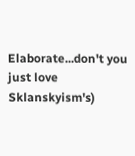Elaborate...don't you just love Sklanskyism's)